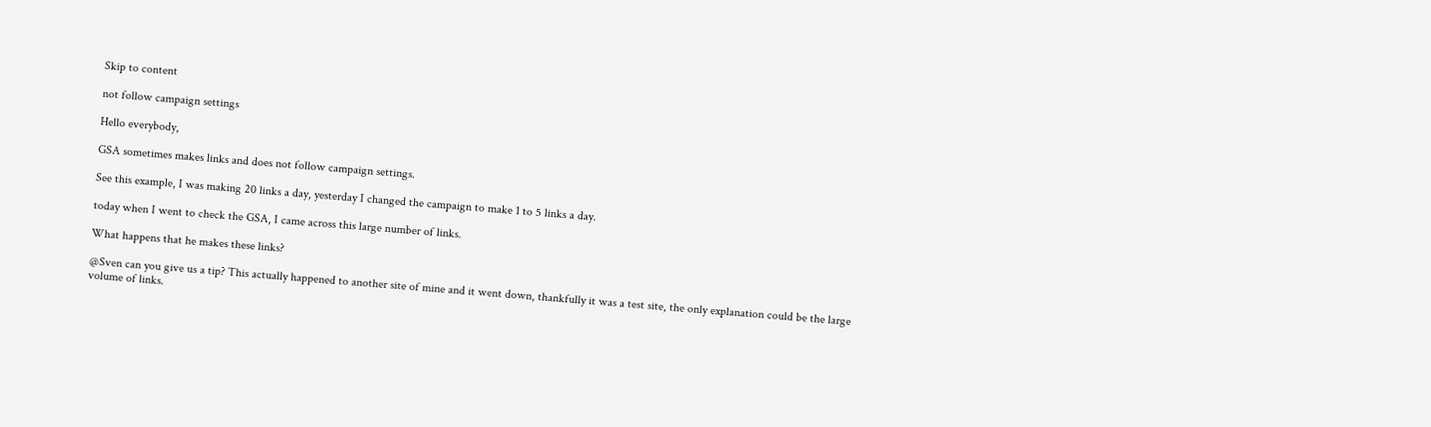Skip to content

not follow campaign settings

Hello everybody,

GSA sometimes makes links and does not follow campaign settings.

See this example, I was making 20 links a day, yesterday I changed the campaign to make 1 to 5 links a day.

today when I went to check the GSA, I came across this large number of links.

What happens that he makes these links?

@Sven can you give us a tip? This actually happened to another site of mine and it went down, thankfully it was a test site, the only explanation could be the large volume of links.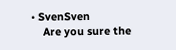• SvenSven
    Are you sure the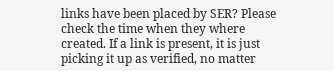links have been placed by SER? Please check the time when they where created. If a link is present, it is just picking it up as verified, no matter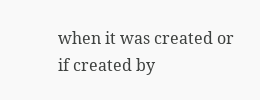when it was created or if created by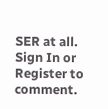SER at all.
Sign In or Register to comment.